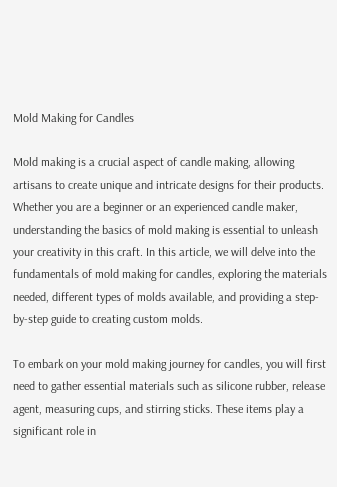Mold Making for Candles

Mold making is a crucial aspect of candle making, allowing artisans to create unique and intricate designs for their products. Whether you are a beginner or an experienced candle maker, understanding the basics of mold making is essential to unleash your creativity in this craft. In this article, we will delve into the fundamentals of mold making for candles, exploring the materials needed, different types of molds available, and providing a step-by-step guide to creating custom molds.

To embark on your mold making journey for candles, you will first need to gather essential materials such as silicone rubber, release agent, measuring cups, and stirring sticks. These items play a significant role in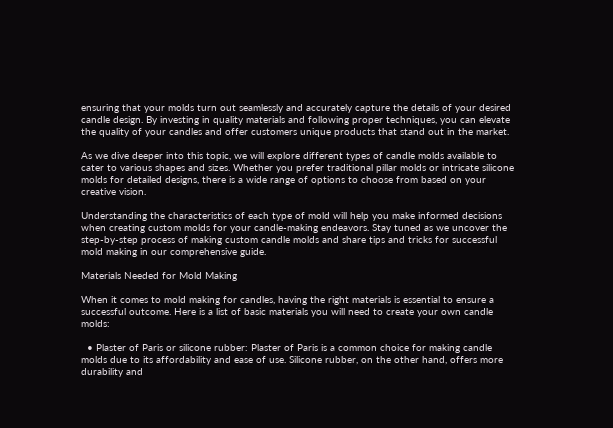ensuring that your molds turn out seamlessly and accurately capture the details of your desired candle design. By investing in quality materials and following proper techniques, you can elevate the quality of your candles and offer customers unique products that stand out in the market.

As we dive deeper into this topic, we will explore different types of candle molds available to cater to various shapes and sizes. Whether you prefer traditional pillar molds or intricate silicone molds for detailed designs, there is a wide range of options to choose from based on your creative vision.

Understanding the characteristics of each type of mold will help you make informed decisions when creating custom molds for your candle-making endeavors. Stay tuned as we uncover the step-by-step process of making custom candle molds and share tips and tricks for successful mold making in our comprehensive guide.

Materials Needed for Mold Making

When it comes to mold making for candles, having the right materials is essential to ensure a successful outcome. Here is a list of basic materials you will need to create your own candle molds:

  • Plaster of Paris or silicone rubber: Plaster of Paris is a common choice for making candle molds due to its affordability and ease of use. Silicone rubber, on the other hand, offers more durability and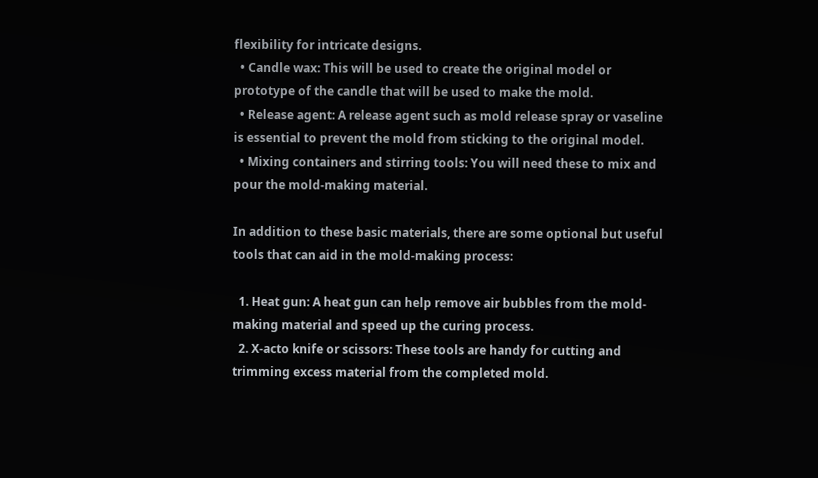flexibility for intricate designs.
  • Candle wax: This will be used to create the original model or prototype of the candle that will be used to make the mold.
  • Release agent: A release agent such as mold release spray or vaseline is essential to prevent the mold from sticking to the original model.
  • Mixing containers and stirring tools: You will need these to mix and pour the mold-making material.

In addition to these basic materials, there are some optional but useful tools that can aid in the mold-making process:

  1. Heat gun: A heat gun can help remove air bubbles from the mold-making material and speed up the curing process.
  2. X-acto knife or scissors: These tools are handy for cutting and trimming excess material from the completed mold.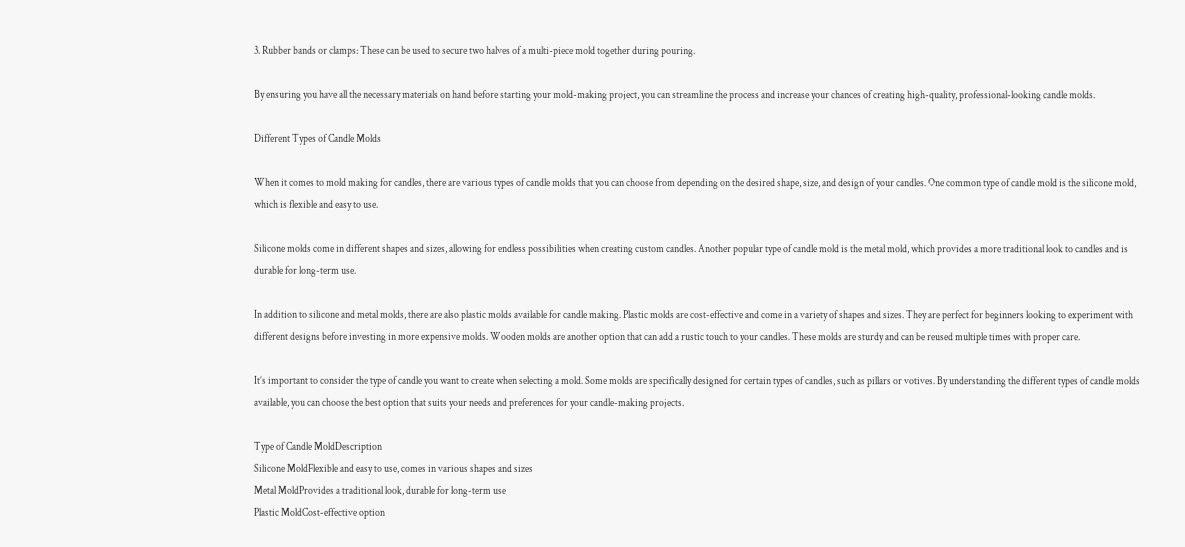3. Rubber bands or clamps: These can be used to secure two halves of a multi-piece mold together during pouring.

By ensuring you have all the necessary materials on hand before starting your mold-making project, you can streamline the process and increase your chances of creating high-quality, professional-looking candle molds.

Different Types of Candle Molds

When it comes to mold making for candles, there are various types of candle molds that you can choose from depending on the desired shape, size, and design of your candles. One common type of candle mold is the silicone mold, which is flexible and easy to use.

Silicone molds come in different shapes and sizes, allowing for endless possibilities when creating custom candles. Another popular type of candle mold is the metal mold, which provides a more traditional look to candles and is durable for long-term use.

In addition to silicone and metal molds, there are also plastic molds available for candle making. Plastic molds are cost-effective and come in a variety of shapes and sizes. They are perfect for beginners looking to experiment with different designs before investing in more expensive molds. Wooden molds are another option that can add a rustic touch to your candles. These molds are sturdy and can be reused multiple times with proper care.

It’s important to consider the type of candle you want to create when selecting a mold. Some molds are specifically designed for certain types of candles, such as pillars or votives. By understanding the different types of candle molds available, you can choose the best option that suits your needs and preferences for your candle-making projects.

Type of Candle MoldDescription
Silicone MoldFlexible and easy to use, comes in various shapes and sizes
Metal MoldProvides a traditional look, durable for long-term use
Plastic MoldCost-effective option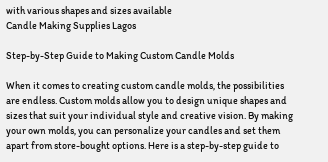with various shapes and sizes available
Candle Making Supplies Lagos

Step-by-Step Guide to Making Custom Candle Molds

When it comes to creating custom candle molds, the possibilities are endless. Custom molds allow you to design unique shapes and sizes that suit your individual style and creative vision. By making your own molds, you can personalize your candles and set them apart from store-bought options. Here is a step-by-step guide to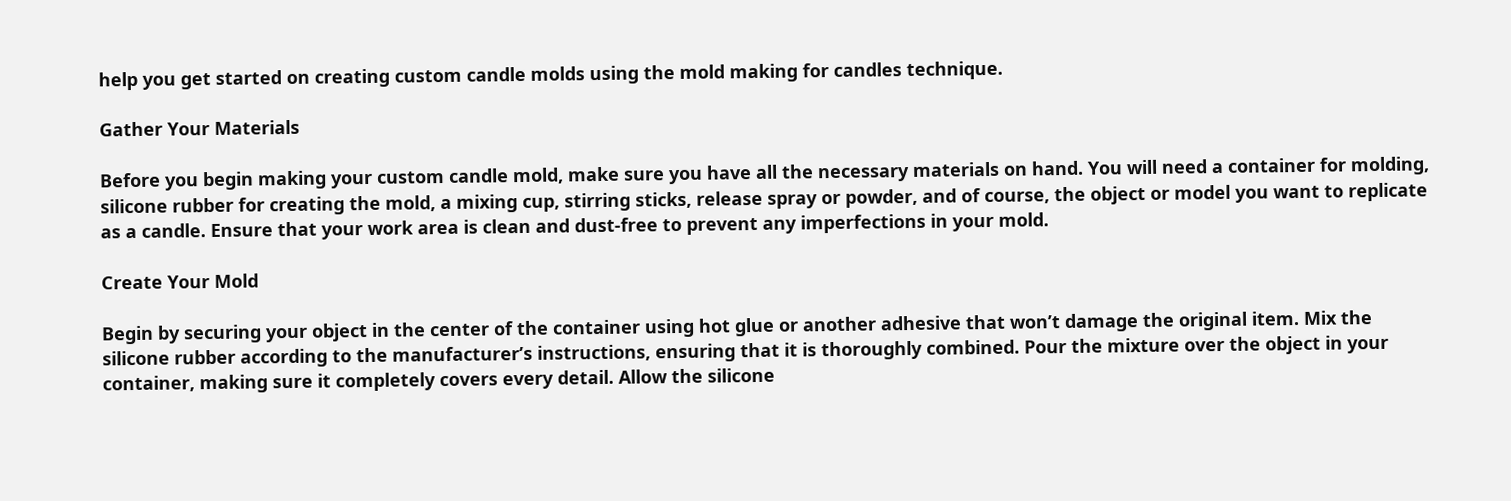help you get started on creating custom candle molds using the mold making for candles technique.

Gather Your Materials

Before you begin making your custom candle mold, make sure you have all the necessary materials on hand. You will need a container for molding, silicone rubber for creating the mold, a mixing cup, stirring sticks, release spray or powder, and of course, the object or model you want to replicate as a candle. Ensure that your work area is clean and dust-free to prevent any imperfections in your mold.

Create Your Mold

Begin by securing your object in the center of the container using hot glue or another adhesive that won’t damage the original item. Mix the silicone rubber according to the manufacturer’s instructions, ensuring that it is thoroughly combined. Pour the mixture over the object in your container, making sure it completely covers every detail. Allow the silicone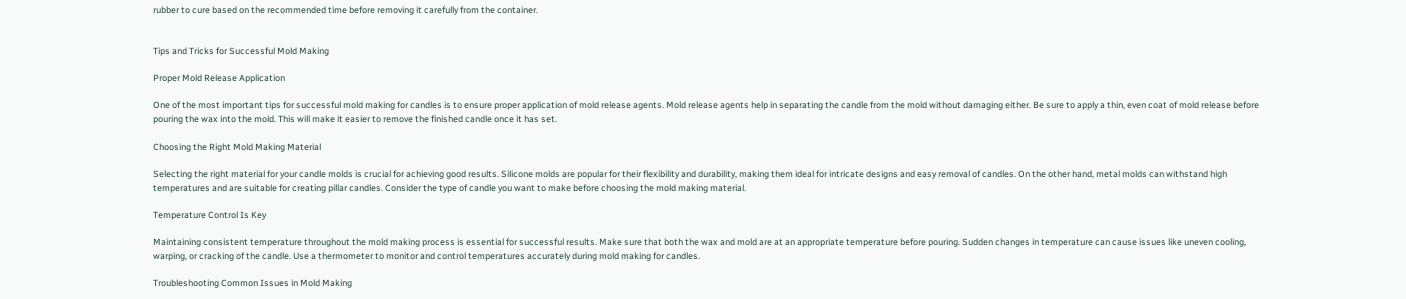rubber to cure based on the recommended time before removing it carefully from the container.


Tips and Tricks for Successful Mold Making

Proper Mold Release Application

One of the most important tips for successful mold making for candles is to ensure proper application of mold release agents. Mold release agents help in separating the candle from the mold without damaging either. Be sure to apply a thin, even coat of mold release before pouring the wax into the mold. This will make it easier to remove the finished candle once it has set.

Choosing the Right Mold Making Material

Selecting the right material for your candle molds is crucial for achieving good results. Silicone molds are popular for their flexibility and durability, making them ideal for intricate designs and easy removal of candles. On the other hand, metal molds can withstand high temperatures and are suitable for creating pillar candles. Consider the type of candle you want to make before choosing the mold making material.

Temperature Control Is Key

Maintaining consistent temperature throughout the mold making process is essential for successful results. Make sure that both the wax and mold are at an appropriate temperature before pouring. Sudden changes in temperature can cause issues like uneven cooling, warping, or cracking of the candle. Use a thermometer to monitor and control temperatures accurately during mold making for candles.

Troubleshooting Common Issues in Mold Making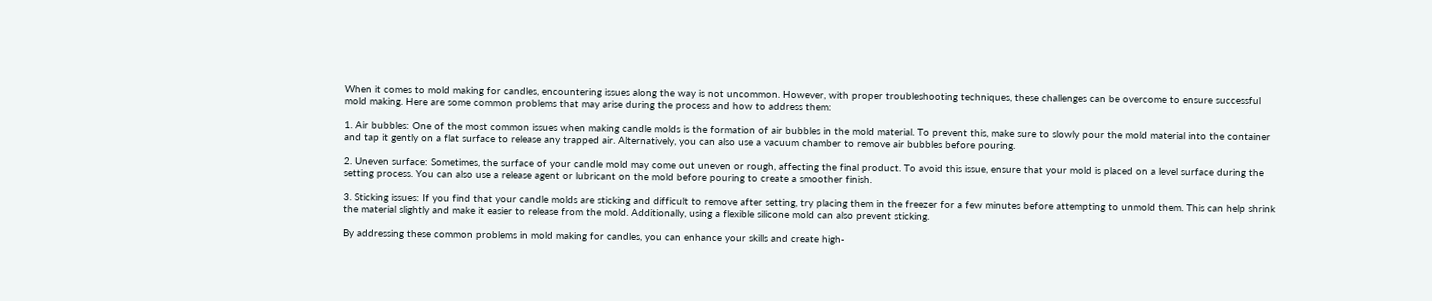When it comes to mold making for candles, encountering issues along the way is not uncommon. However, with proper troubleshooting techniques, these challenges can be overcome to ensure successful mold making. Here are some common problems that may arise during the process and how to address them:

1. Air bubbles: One of the most common issues when making candle molds is the formation of air bubbles in the mold material. To prevent this, make sure to slowly pour the mold material into the container and tap it gently on a flat surface to release any trapped air. Alternatively, you can also use a vacuum chamber to remove air bubbles before pouring.

2. Uneven surface: Sometimes, the surface of your candle mold may come out uneven or rough, affecting the final product. To avoid this issue, ensure that your mold is placed on a level surface during the setting process. You can also use a release agent or lubricant on the mold before pouring to create a smoother finish.

3. Sticking issues: If you find that your candle molds are sticking and difficult to remove after setting, try placing them in the freezer for a few minutes before attempting to unmold them. This can help shrink the material slightly and make it easier to release from the mold. Additionally, using a flexible silicone mold can also prevent sticking.

By addressing these common problems in mold making for candles, you can enhance your skills and create high-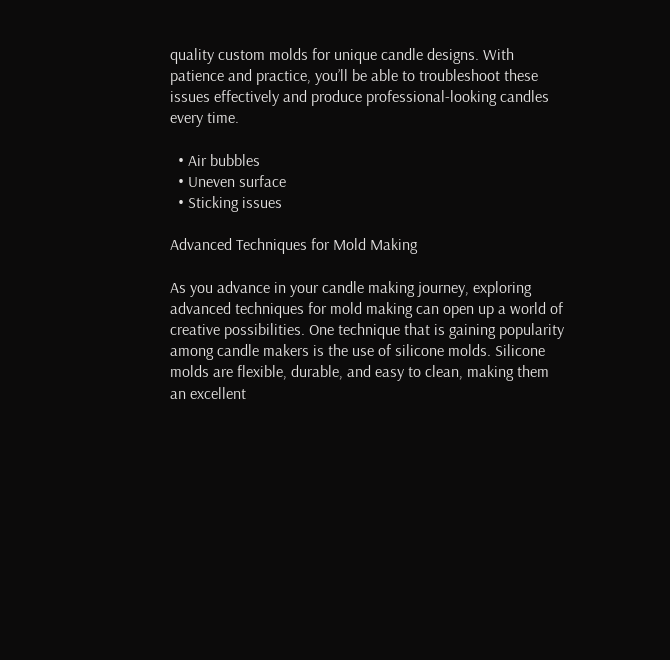quality custom molds for unique candle designs. With patience and practice, you’ll be able to troubleshoot these issues effectively and produce professional-looking candles every time.

  • Air bubbles
  • Uneven surface
  • Sticking issues

Advanced Techniques for Mold Making

As you advance in your candle making journey, exploring advanced techniques for mold making can open up a world of creative possibilities. One technique that is gaining popularity among candle makers is the use of silicone molds. Silicone molds are flexible, durable, and easy to clean, making them an excellent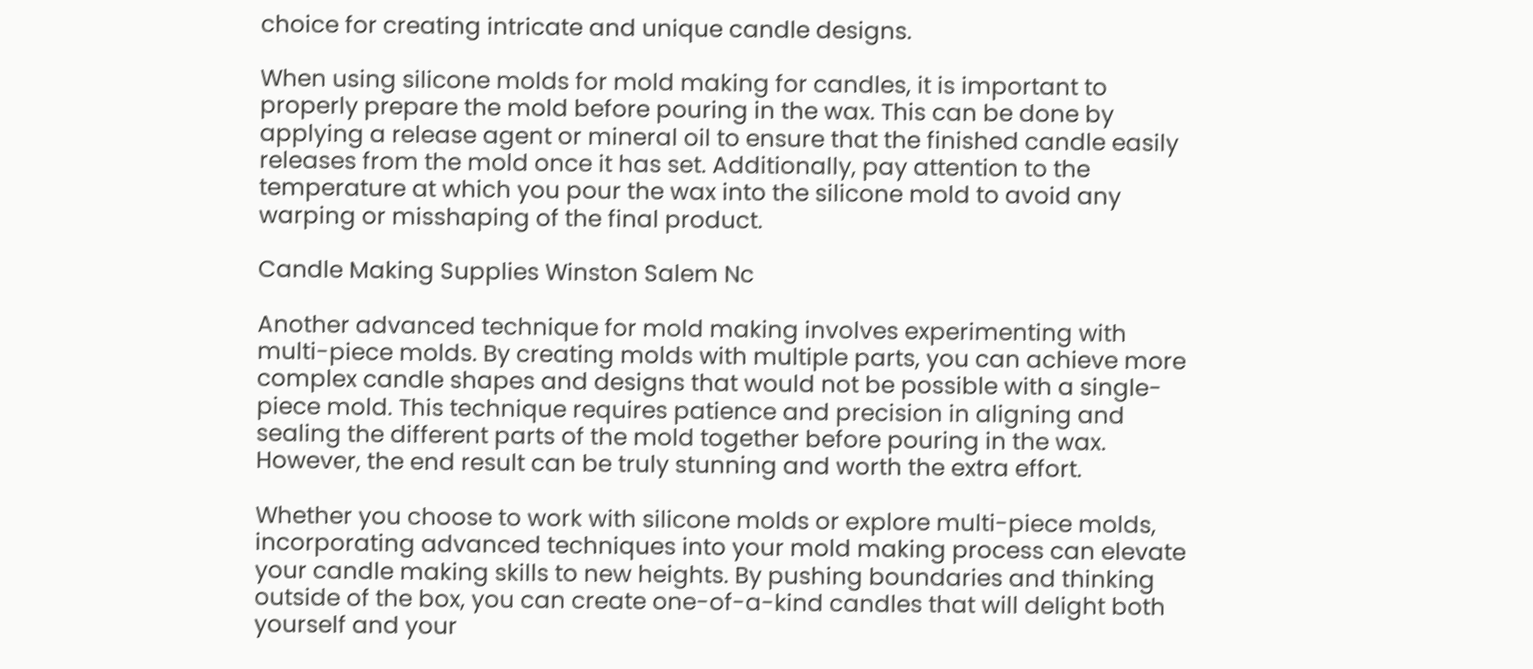choice for creating intricate and unique candle designs.

When using silicone molds for mold making for candles, it is important to properly prepare the mold before pouring in the wax. This can be done by applying a release agent or mineral oil to ensure that the finished candle easily releases from the mold once it has set. Additionally, pay attention to the temperature at which you pour the wax into the silicone mold to avoid any warping or misshaping of the final product.

Candle Making Supplies Winston Salem Nc

Another advanced technique for mold making involves experimenting with multi-piece molds. By creating molds with multiple parts, you can achieve more complex candle shapes and designs that would not be possible with a single-piece mold. This technique requires patience and precision in aligning and sealing the different parts of the mold together before pouring in the wax. However, the end result can be truly stunning and worth the extra effort.

Whether you choose to work with silicone molds or explore multi-piece molds, incorporating advanced techniques into your mold making process can elevate your candle making skills to new heights. By pushing boundaries and thinking outside of the box, you can create one-of-a-kind candles that will delight both yourself and your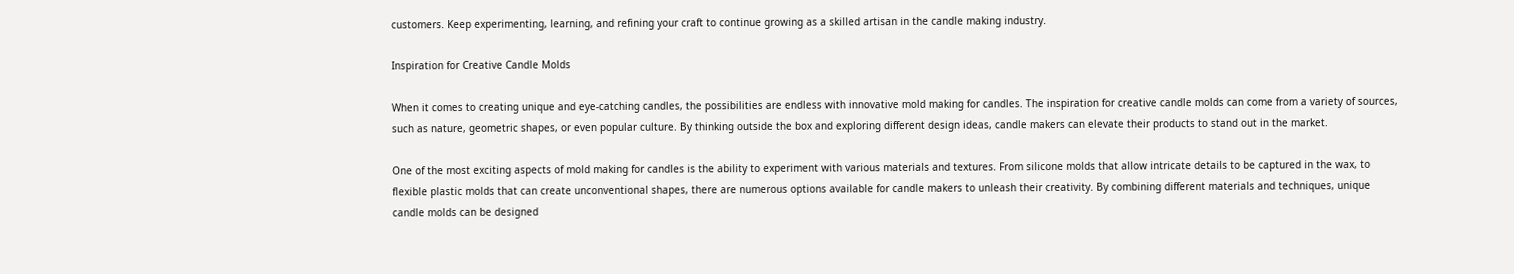customers. Keep experimenting, learning, and refining your craft to continue growing as a skilled artisan in the candle making industry.

Inspiration for Creative Candle Molds

When it comes to creating unique and eye-catching candles, the possibilities are endless with innovative mold making for candles. The inspiration for creative candle molds can come from a variety of sources, such as nature, geometric shapes, or even popular culture. By thinking outside the box and exploring different design ideas, candle makers can elevate their products to stand out in the market.

One of the most exciting aspects of mold making for candles is the ability to experiment with various materials and textures. From silicone molds that allow intricate details to be captured in the wax, to flexible plastic molds that can create unconventional shapes, there are numerous options available for candle makers to unleash their creativity. By combining different materials and techniques, unique candle molds can be designed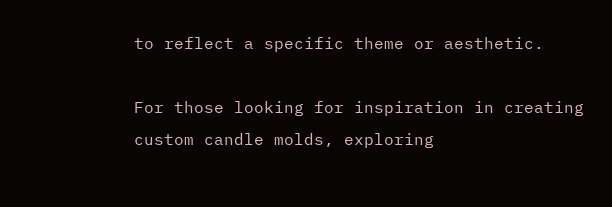to reflect a specific theme or aesthetic.

For those looking for inspiration in creating custom candle molds, exploring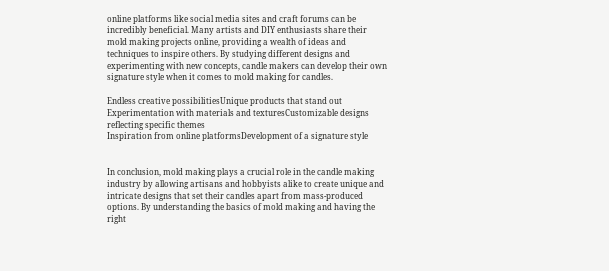online platforms like social media sites and craft forums can be incredibly beneficial. Many artists and DIY enthusiasts share their mold making projects online, providing a wealth of ideas and techniques to inspire others. By studying different designs and experimenting with new concepts, candle makers can develop their own signature style when it comes to mold making for candles.

Endless creative possibilitiesUnique products that stand out
Experimentation with materials and texturesCustomizable designs reflecting specific themes
Inspiration from online platformsDevelopment of a signature style


In conclusion, mold making plays a crucial role in the candle making industry by allowing artisans and hobbyists alike to create unique and intricate designs that set their candles apart from mass-produced options. By understanding the basics of mold making and having the right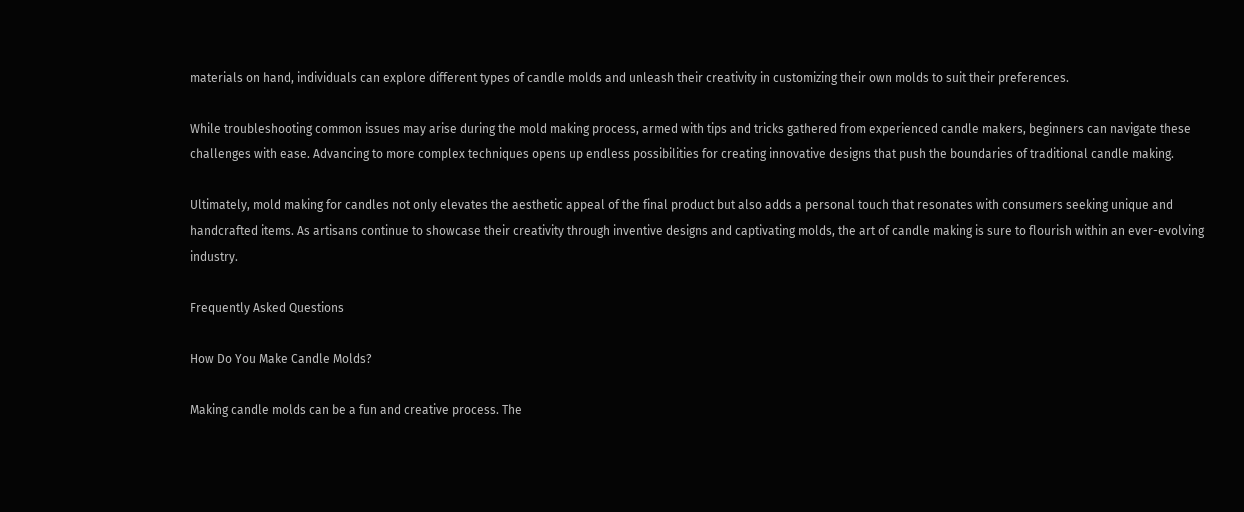materials on hand, individuals can explore different types of candle molds and unleash their creativity in customizing their own molds to suit their preferences.

While troubleshooting common issues may arise during the mold making process, armed with tips and tricks gathered from experienced candle makers, beginners can navigate these challenges with ease. Advancing to more complex techniques opens up endless possibilities for creating innovative designs that push the boundaries of traditional candle making.

Ultimately, mold making for candles not only elevates the aesthetic appeal of the final product but also adds a personal touch that resonates with consumers seeking unique and handcrafted items. As artisans continue to showcase their creativity through inventive designs and captivating molds, the art of candle making is sure to flourish within an ever-evolving industry.

Frequently Asked Questions

How Do You Make Candle Molds?

Making candle molds can be a fun and creative process. The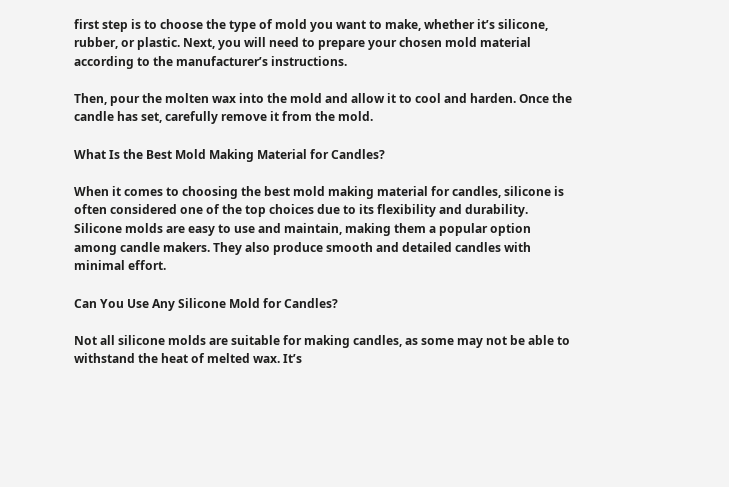first step is to choose the type of mold you want to make, whether it’s silicone, rubber, or plastic. Next, you will need to prepare your chosen mold material according to the manufacturer’s instructions.

Then, pour the molten wax into the mold and allow it to cool and harden. Once the candle has set, carefully remove it from the mold.

What Is the Best Mold Making Material for Candles?

When it comes to choosing the best mold making material for candles, silicone is often considered one of the top choices due to its flexibility and durability. Silicone molds are easy to use and maintain, making them a popular option among candle makers. They also produce smooth and detailed candles with minimal effort.

Can You Use Any Silicone Mold for Candles?

Not all silicone molds are suitable for making candles, as some may not be able to withstand the heat of melted wax. It’s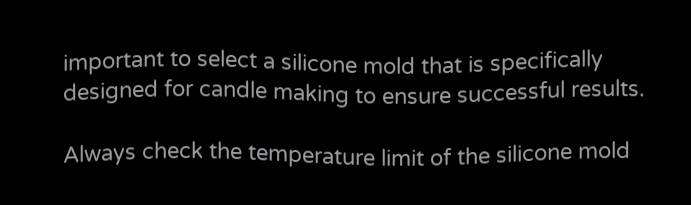important to select a silicone mold that is specifically designed for candle making to ensure successful results.

Always check the temperature limit of the silicone mold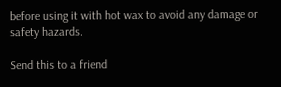before using it with hot wax to avoid any damage or safety hazards.

Send this to a friend